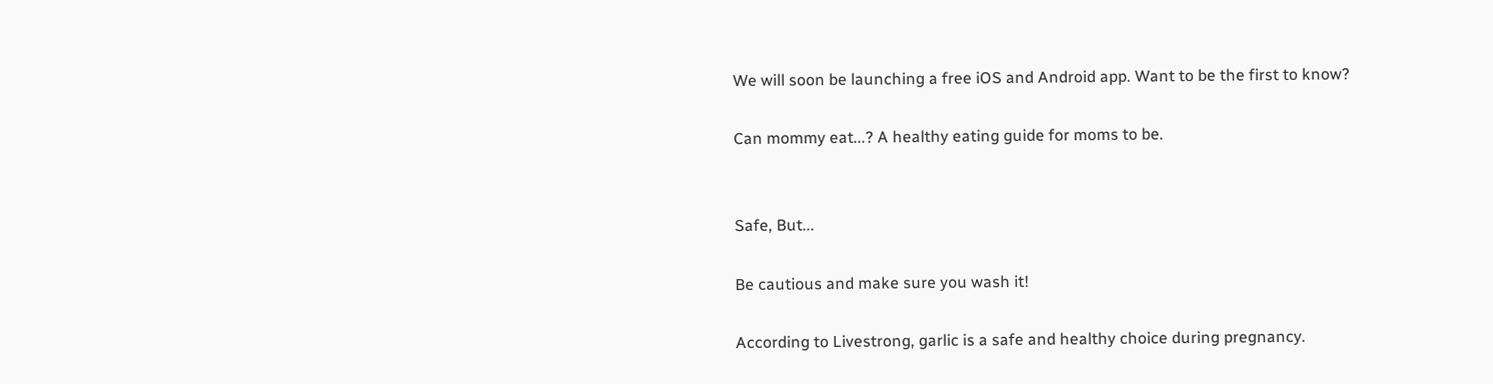We will soon be launching a free iOS and Android app. Want to be the first to know?

Can mommy eat...? A healthy eating guide for moms to be.


Safe, But...

Be cautious and make sure you wash it!

According to Livestrong, garlic is a safe and healthy choice during pregnancy.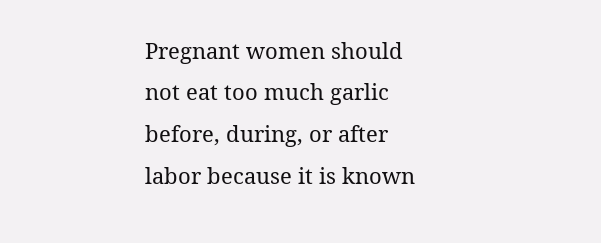Pregnant women should not eat too much garlic before, during, or after labor because it is known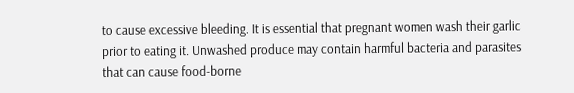to cause excessive bleeding. It is essential that pregnant women wash their garlic prior to eating it. Unwashed produce may contain harmful bacteria and parasites that can cause food-borne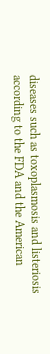diseases such as toxoplasmosis and listeriosis according to the FDA and the American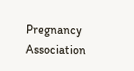Pregnancy Association